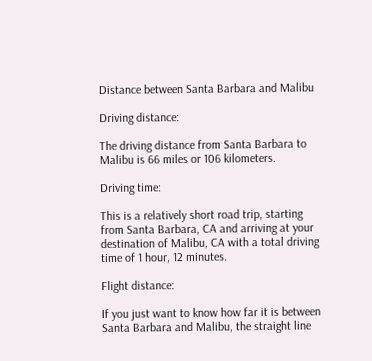Distance between Santa Barbara and Malibu

Driving distance:

The driving distance from Santa Barbara to Malibu is 66 miles or 106 kilometers.

Driving time:

This is a relatively short road trip, starting from Santa Barbara, CA and arriving at your destination of Malibu, CA with a total driving time of 1 hour, 12 minutes.

Flight distance:

If you just want to know how far it is between Santa Barbara and Malibu, the straight line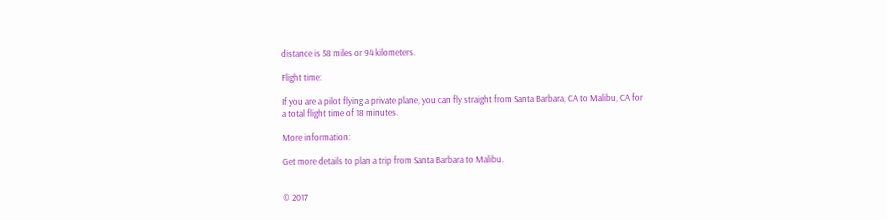distance is 58 miles or 94 kilometers.

Flight time:

If you are a pilot flying a private plane, you can fly straight from Santa Barbara, CA to Malibu, CA for a total flight time of 18 minutes.

More information:

Get more details to plan a trip from Santa Barbara to Malibu.


© 2017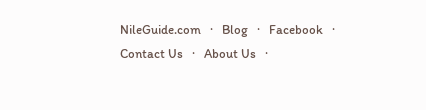NileGuide.com   ·   Blog   ·   Facebook   ·   Contact Us   ·   About Us   ·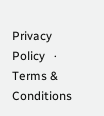Privacy Policy   ·   Terms & Conditions